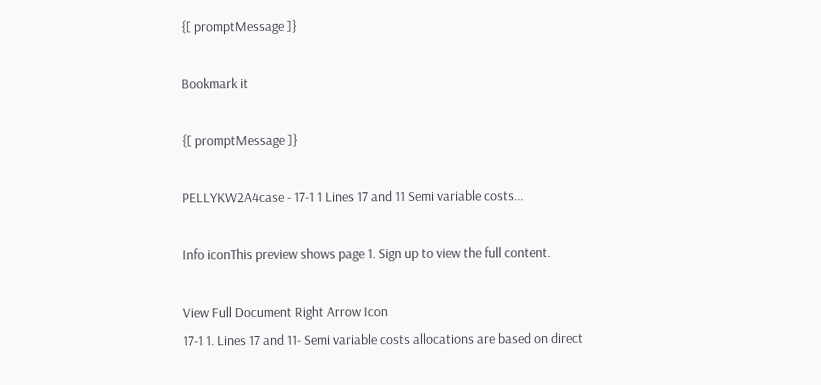{[ promptMessage ]}

Bookmark it

{[ promptMessage ]}

PELLYKW2A4case - 17-1 1 Lines 17 and 11 Semi variable costs...

Info iconThis preview shows page 1. Sign up to view the full content.

View Full Document Right Arrow Icon
17-1 1. Lines 17 and 11- Semi variable costs allocations are based on direct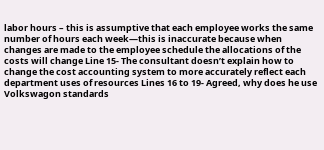labor hours – this is assumptive that each employee works the same number of hours each week—this is inaccurate because when changes are made to the employee schedule the allocations of the costs will change Line 15- The consultant doesn’t explain how to change the cost accounting system to more accurately reflect each department uses of resources Lines 16 to 19- Agreed, why does he use Volkswagon standards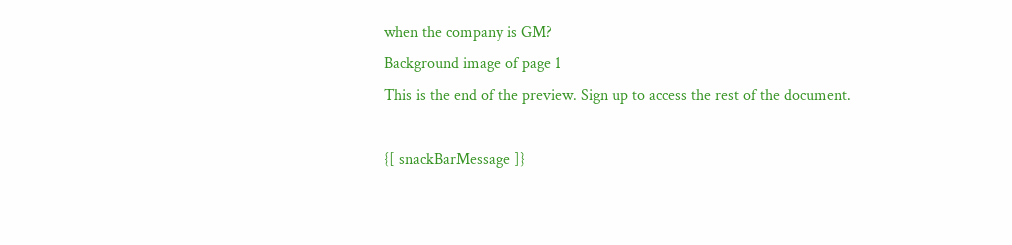when the company is GM?
Background image of page 1
This is the end of the preview. Sign up to access the rest of the document.

{[ snackBarMessage ]}